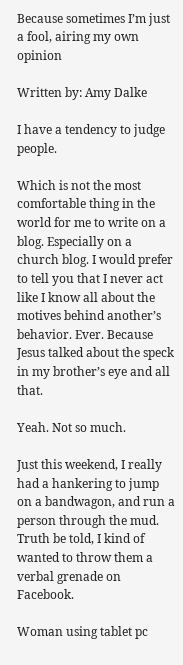Because sometimes I’m just a fool, airing my own opinion

Written by: Amy Dalke

I have a tendency to judge people.

Which is not the most comfortable thing in the world for me to write on a blog. Especially on a church blog. I would prefer to tell you that I never act like I know all about the motives behind another’s behavior. Ever. Because Jesus talked about the speck in my brother’s eye and all that.

Yeah. Not so much.

Just this weekend, I really had a hankering to jump on a bandwagon, and run a person through the mud. Truth be told, I kind of wanted to throw them a verbal grenade on Facebook.

Woman using tablet pc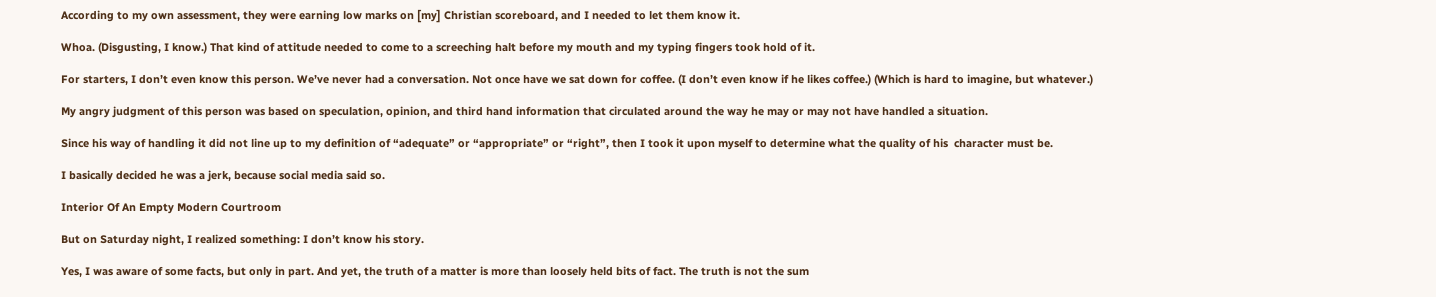According to my own assessment, they were earning low marks on [my] Christian scoreboard, and I needed to let them know it.

Whoa. (Disgusting, I know.) That kind of attitude needed to come to a screeching halt before my mouth and my typing fingers took hold of it.

For starters, I don’t even know this person. We’ve never had a conversation. Not once have we sat down for coffee. (I don’t even know if he likes coffee.) (Which is hard to imagine, but whatever.)

My angry judgment of this person was based on speculation, opinion, and third hand information that circulated around the way he may or may not have handled a situation.

Since his way of handling it did not line up to my definition of “adequate” or “appropriate” or “right”, then I took it upon myself to determine what the quality of his  character must be.

I basically decided he was a jerk, because social media said so.

Interior Of An Empty Modern Courtroom

But on Saturday night, I realized something: I don’t know his story.

Yes, I was aware of some facts, but only in part. And yet, the truth of a matter is more than loosely held bits of fact. The truth is not the sum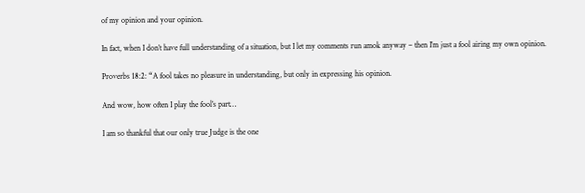of my opinion and your opinion.

In fact, when I don’t have full understanding of a situation, but I let my comments run amok anyway – then I’m just a fool airing my own opinion.

Proverbs 18:2: “A fool takes no pleasure in understanding, but only in expressing his opinion.

And wow, how often I play the fool’s part…

I am so thankful that our only true Judge is the one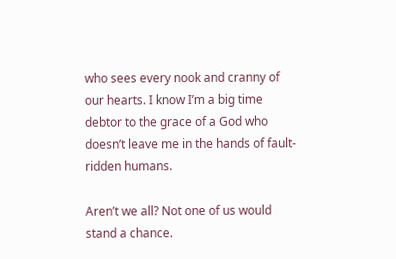who sees every nook and cranny of our hearts. I know I’m a big time debtor to the grace of a God who doesn’t leave me in the hands of fault-ridden humans.

Aren’t we all? Not one of us would stand a chance.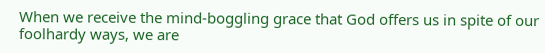When we receive the mind-boggling grace that God offers us in spite of our foolhardy ways, we are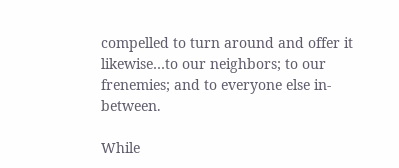compelled to turn around and offer it likewise…to our neighbors; to our frenemies; and to everyone else in-between.

While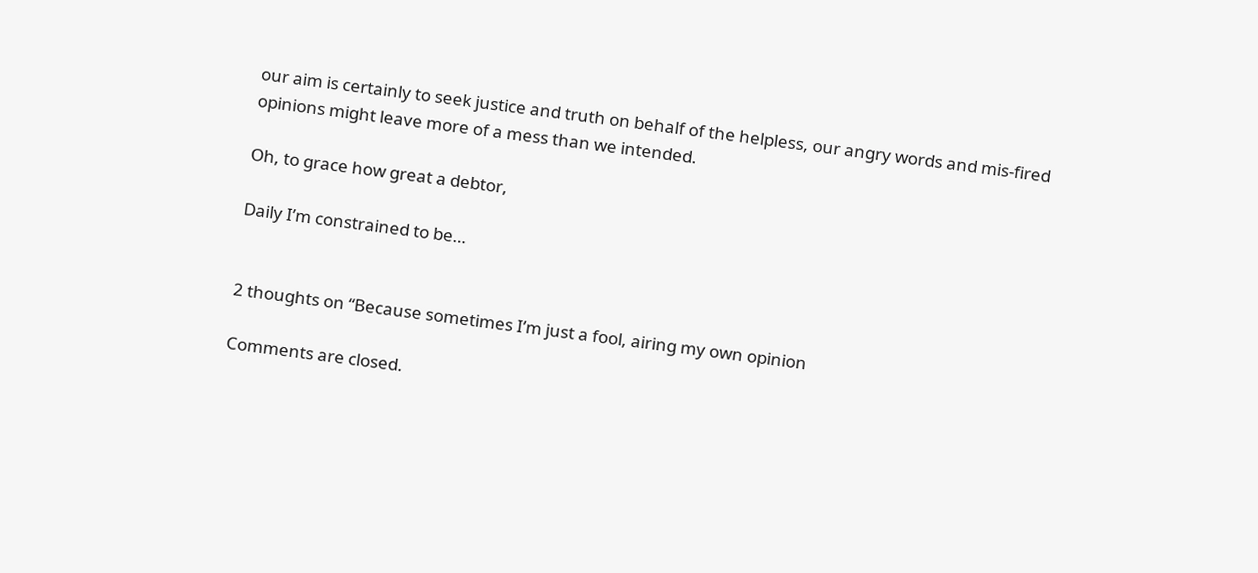our aim is certainly to seek justice and truth on behalf of the helpless, our angry words and mis-fired opinions might leave more of a mess than we intended.

Oh, to grace how great a debtor,

Daily I’m constrained to be…


2 thoughts on “Because sometimes I’m just a fool, airing my own opinion

Comments are closed.